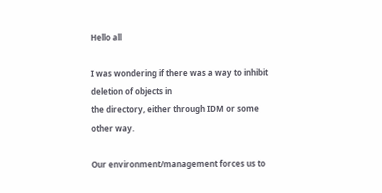Hello all

I was wondering if there was a way to inhibit deletion of objects in
the directory, either through IDM or some other way.

Our environment/management forces us to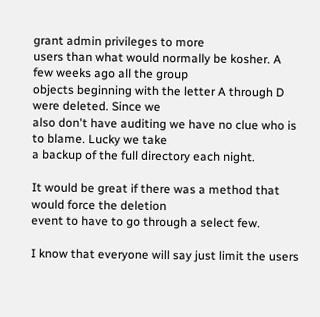grant admin privileges to more
users than what would normally be kosher. A few weeks ago all the group
objects beginning with the letter A through D were deleted. Since we
also don't have auditing we have no clue who is to blame. Lucky we take
a backup of the full directory each night.

It would be great if there was a method that would force the deletion
event to have to go through a select few.

I know that everyone will say just limit the users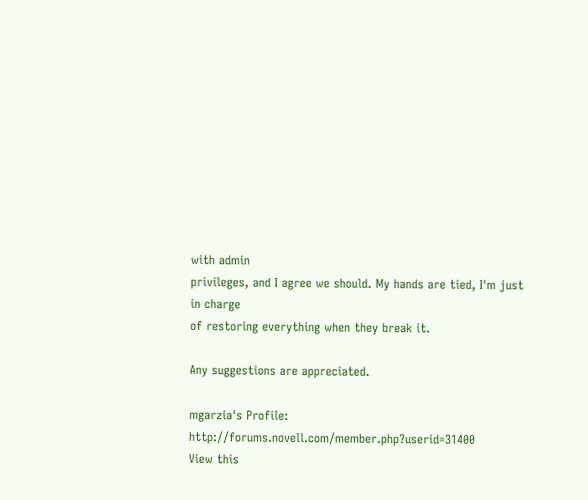with admin
privileges, and I agree we should. My hands are tied, I'm just in charge
of restoring everything when they break it.

Any suggestions are appreciated.

mgarzia's Profile: http://forums.novell.com/member.php?userid=31400
View this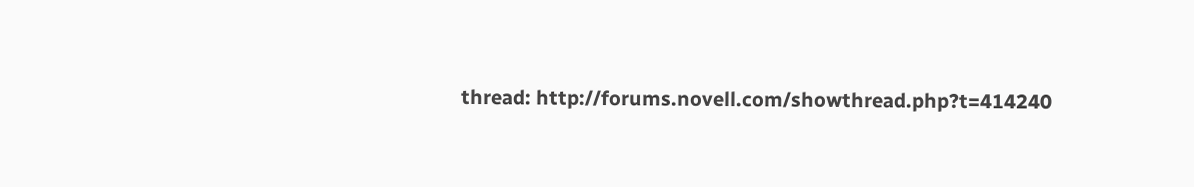thread: http://forums.novell.com/showthread.php?t=414240